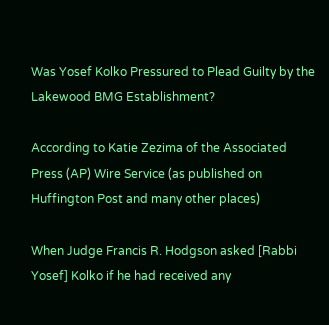Was Yosef Kolko Pressured to Plead Guilty by the Lakewood BMG Establishment?

According to Katie Zezima of the Associated Press (AP) Wire Service (as published on Huffington Post and many other places)

When Judge Francis R. Hodgson asked [Rabbi Yosef] Kolko if he had received any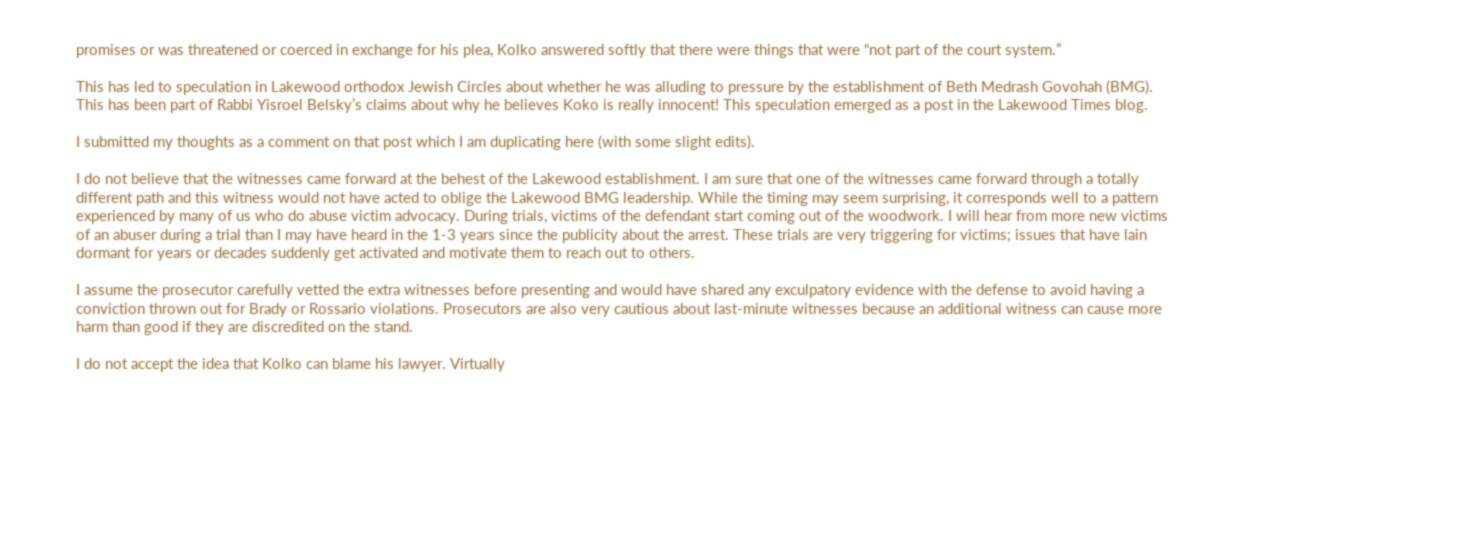promises or was threatened or coerced in exchange for his plea, Kolko answered softly that there were things that were “not part of the court system.”

This has led to speculation in Lakewood orthodox Jewish Circles about whether he was alluding to pressure by the establishment of Beth Medrash Govohah (BMG). This has been part of Rabbi Yisroel Belsky’s claims about why he believes Koko is really innocent! This speculation emerged as a post in the Lakewood Times blog.

I submitted my thoughts as a comment on that post which I am duplicating here (with some slight edits).

I do not believe that the witnesses came forward at the behest of the Lakewood establishment. I am sure that one of the witnesses came forward through a totally different path and this witness would not have acted to oblige the Lakewood BMG leadership. While the timing may seem surprising, it corresponds well to a pattern experienced by many of us who do abuse victim advocacy. During trials, victims of the defendant start coming out of the woodwork. I will hear from more new victims of an abuser during a trial than I may have heard in the 1-3 years since the publicity about the arrest. These trials are very triggering for victims; issues that have lain dormant for years or decades suddenly get activated and motivate them to reach out to others.

I assume the prosecutor carefully vetted the extra witnesses before presenting and would have shared any exculpatory evidence with the defense to avoid having a conviction thrown out for Brady or Rossario violations. Prosecutors are also very cautious about last-minute witnesses because an additional witness can cause more harm than good if they are discredited on the stand.

I do not accept the idea that Kolko can blame his lawyer. Virtually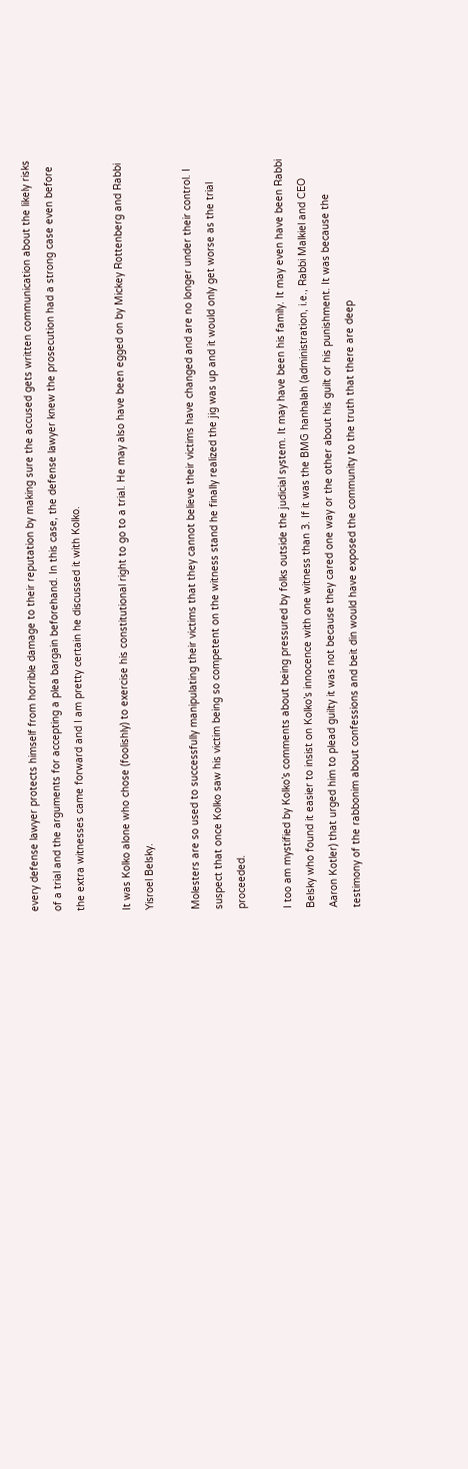every defense lawyer protects himself from horrible damage to their reputation by making sure the accused gets written communication about the likely risks of a trial and the arguments for accepting a plea bargain beforehand. In this case, the defense lawyer knew the prosecution had a strong case even before the extra witnesses came forward and I am pretty certain he discussed it with Kolko.

It was Kolko alone who chose (foolishly) to exercise his constitutional right to go to a trial. He may also have been egged on by Mickey Rottenberg and Rabbi Yisroel Belsky.

Molesters are so used to successfully manipulating their victims that they cannot believe their victims have changed and are no longer under their control. I suspect that once Kolko saw his victim being so competent on the witness stand he finally realized the jig was up and it would only get worse as the trial proceeded.

I too am mystified by Kolko’s comments about being pressured by folks outside the judicial system. It may have been his family. It may even have been Rabbi Belsky who found it easier to insist on Kolko’s innocence with one witness than 3. If it was the BMG hanhalah (administration, i.e., Rabbi Malkiel and CEO Aaron Kotler) that urged him to plead guilty it was not because they cared one way or the other about his guilt or his punishment. It was because the testimony of the rabbonim about confessions and beit din would have exposed the community to the truth that there are deep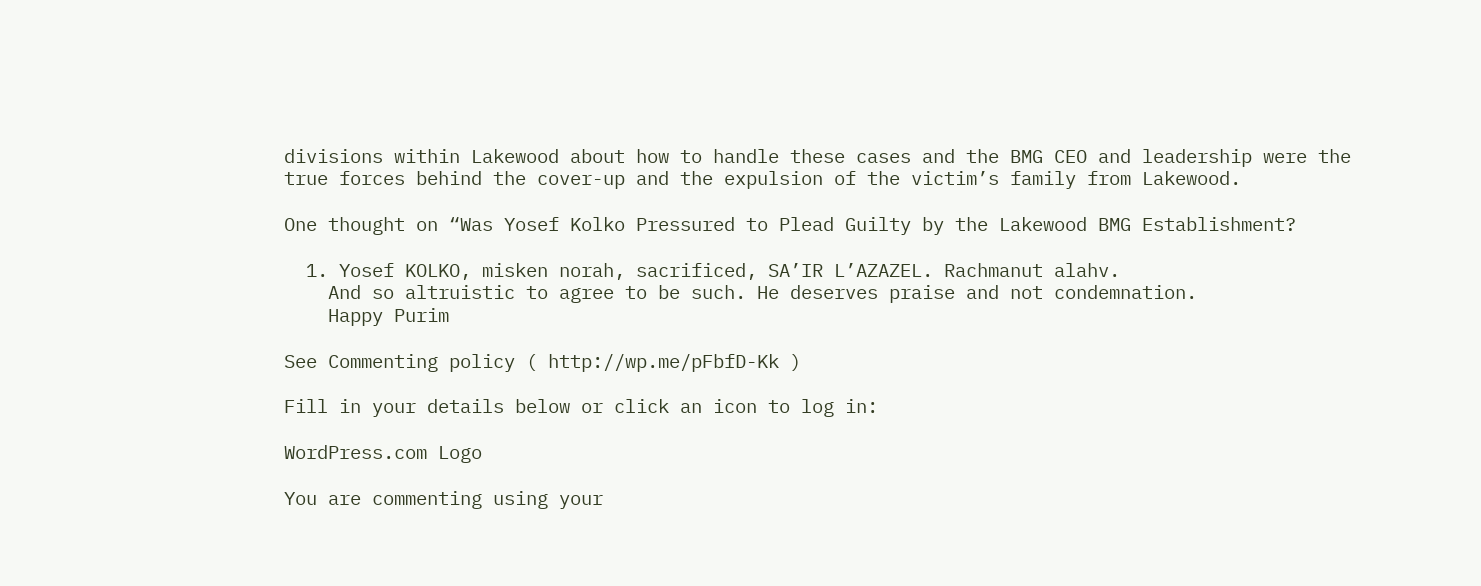divisions within Lakewood about how to handle these cases and the BMG CEO and leadership were the true forces behind the cover-up and the expulsion of the victim’s family from Lakewood.

One thought on “Was Yosef Kolko Pressured to Plead Guilty by the Lakewood BMG Establishment?

  1. Yosef KOLKO, misken norah, sacrificed, SA’IR L’AZAZEL. Rachmanut alahv.
    And so altruistic to agree to be such. He deserves praise and not condemnation.
    Happy Purim

See Commenting policy ( http://wp.me/pFbfD-Kk )

Fill in your details below or click an icon to log in:

WordPress.com Logo

You are commenting using your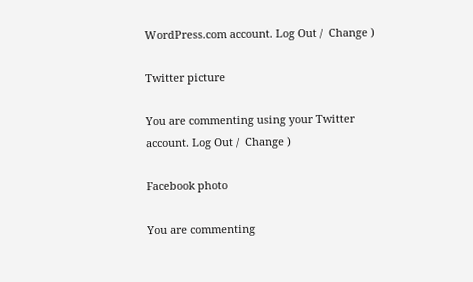WordPress.com account. Log Out /  Change )

Twitter picture

You are commenting using your Twitter account. Log Out /  Change )

Facebook photo

You are commenting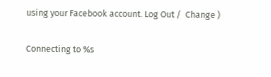using your Facebook account. Log Out /  Change )

Connecting to %s